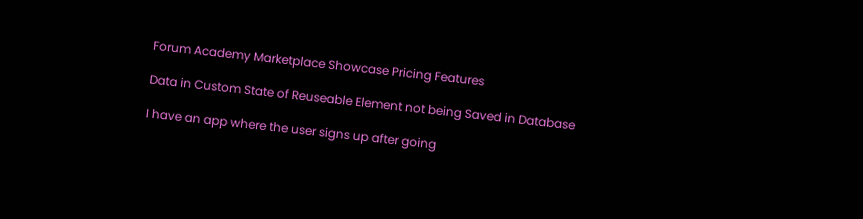Forum Academy Marketplace Showcase Pricing Features

Data in Custom State of Reuseable Element not being Saved in Database

I have an app where the user signs up after going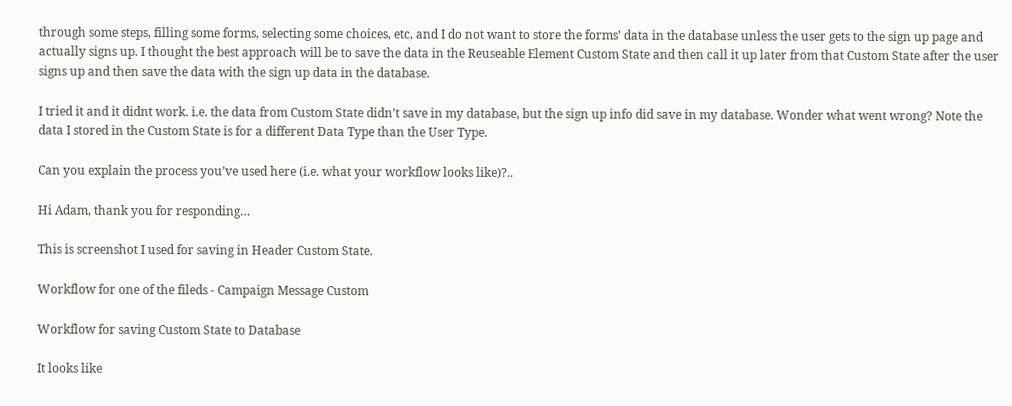through some steps, filling some forms, selecting some choices, etc, and I do not want to store the forms’ data in the database unless the user gets to the sign up page and actually signs up. I thought the best approach will be to save the data in the Reuseable Element Custom State and then call it up later from that Custom State after the user signs up and then save the data with the sign up data in the database.

I tried it and it didnt work. i.e. the data from Custom State didn’t save in my database, but the sign up info did save in my database. Wonder what went wrong? Note the data I stored in the Custom State is for a different Data Type than the User Type.

Can you explain the process you’ve used here (i.e. what your workflow looks like)?..

Hi Adam, thank you for responding…

This is screenshot I used for saving in Header Custom State.

Workflow for one of the fileds - Campaign Message Custom

Workflow for saving Custom State to Database

It looks like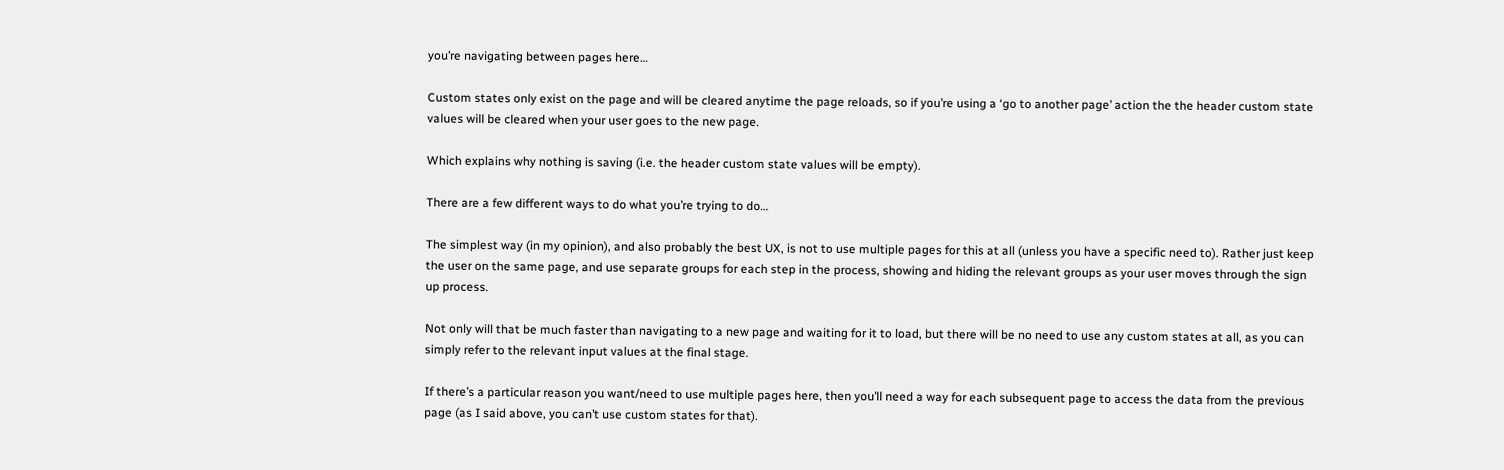you’re navigating between pages here…

Custom states only exist on the page and will be cleared anytime the page reloads, so if you’re using a ‘go to another page’ action the the header custom state values will be cleared when your user goes to the new page.

Which explains why nothing is saving (i.e. the header custom state values will be empty).

There are a few different ways to do what you’re trying to do…

The simplest way (in my opinion), and also probably the best UX, is not to use multiple pages for this at all (unless you have a specific need to). Rather just keep the user on the same page, and use separate groups for each step in the process, showing and hiding the relevant groups as your user moves through the sign up process.

Not only will that be much faster than navigating to a new page and waiting for it to load, but there will be no need to use any custom states at all, as you can simply refer to the relevant input values at the final stage.

If there’s a particular reason you want/need to use multiple pages here, then you’ll need a way for each subsequent page to access the data from the previous page (as I said above, you can’t use custom states for that).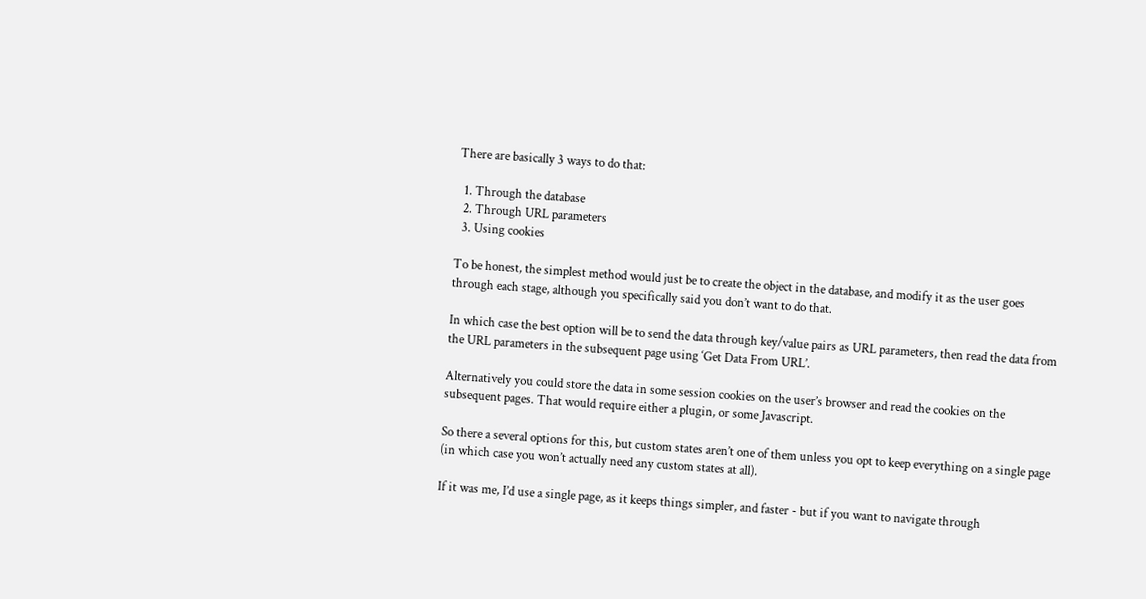There are basically 3 ways to do that:

  1. Through the database
  2. Through URL parameters
  3. Using cookies

To be honest, the simplest method would just be to create the object in the database, and modify it as the user goes through each stage, although you specifically said you don’t want to do that.

In which case the best option will be to send the data through key/value pairs as URL parameters, then read the data from the URL parameters in the subsequent page using ‘Get Data From URL’.

Alternatively you could store the data in some session cookies on the user’s browser and read the cookies on the subsequent pages. That would require either a plugin, or some Javascript.

So there a several options for this, but custom states aren’t one of them unless you opt to keep everything on a single page (in which case you won’t actually need any custom states at all).

If it was me, I’d use a single page, as it keeps things simpler, and faster - but if you want to navigate through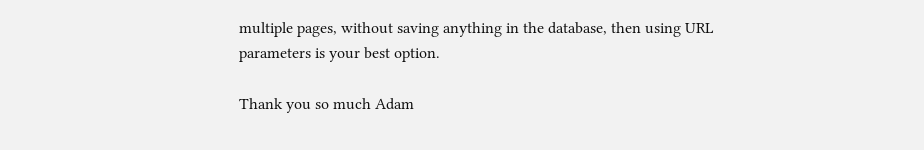multiple pages, without saving anything in the database, then using URL parameters is your best option.

Thank you so much Adam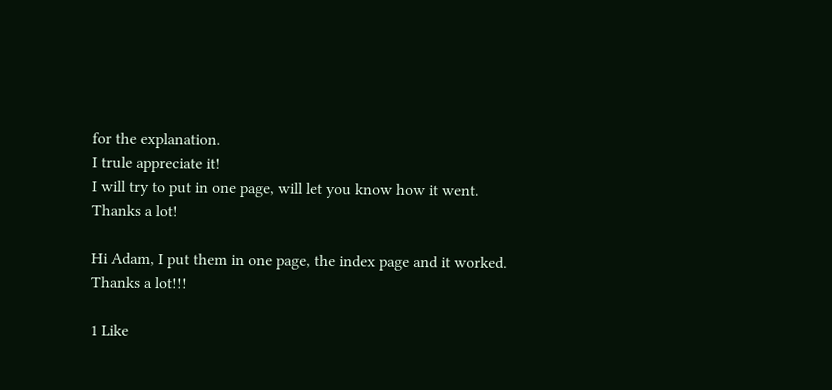for the explanation.
I trule appreciate it!
I will try to put in one page, will let you know how it went.
Thanks a lot!

Hi Adam, I put them in one page, the index page and it worked.
Thanks a lot!!!

1 Like